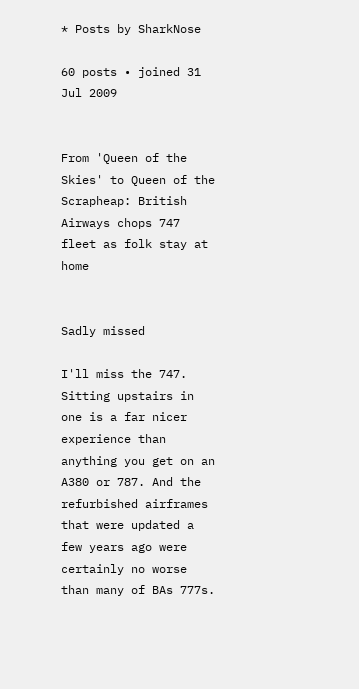* Posts by SharkNose

60 posts • joined 31 Jul 2009


From 'Queen of the Skies' to Queen of the Scrapheap: British Airways chops 747 fleet as folk stay at home


Sadly missed

I'll miss the 747. Sitting upstairs in one is a far nicer experience than anything you get on an A380 or 787. And the refurbished airframes that were updated a few years ago were certainly no worse than many of BAs 777s.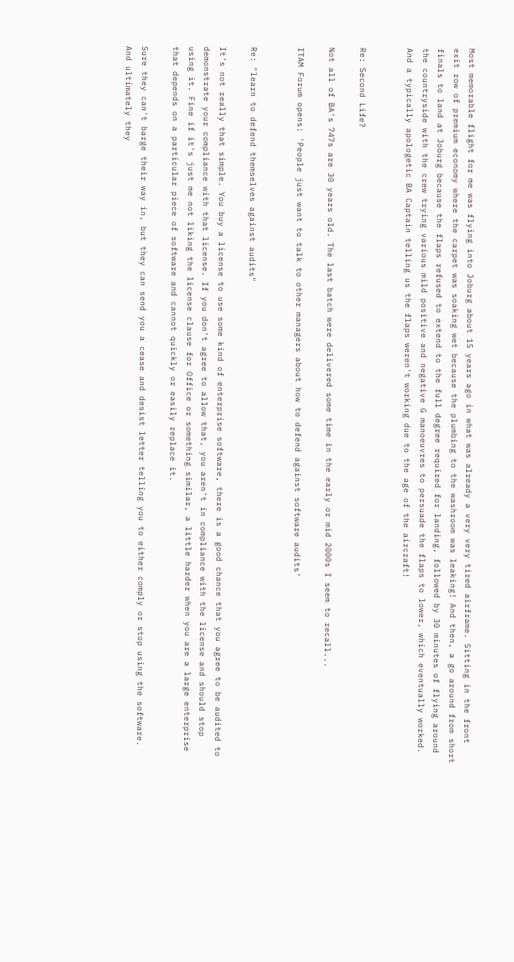Most memorable flight for me was flying into Joburg about 15 years ago in what was already a very very tired airframe. Sitting in the front exit row of premium economy where the carpet was soaking wet because the plumbing to the washroom was leaking! And then, a go around from short finals to land at Joburg because the flaps refused to extend to the full degree required for landing, followed by 30 minutes of flying around the countryside with the crew trying various mild positive and negative G manoeuvres to persuade the flaps to lower, which eventually worked. And a typically apologetic BA Captain telling us the flaps weren't working due to the age of the aircraft!


Re: Second Life?

Not all of BA's 747s are 30 years old. The last batch were delivered some time in the early or mid 2000s I seem to recall...

ITAM Forum opens: 'People just want to talk to other managers about how to defend against software audits'


Re: "learn to defend themselves against audits"

It's not really that simple. You buy a license to use some kind of enterprise software, there is a good chance that you agree to be audited to demonstrate your compliance with that license. If you don't agree to allow that, you aren't in compliance with the license and should stop using it. Fine if it's just me not liking the license clause for Office or something similar, a little harder when you are a large enterprise that depends on a particular piece of software and cannot quickly or easily replace it.

Sure they can't barge their way in, but they can send you a cease and desist letter telling you to either comply or stop using the software. And ultimately they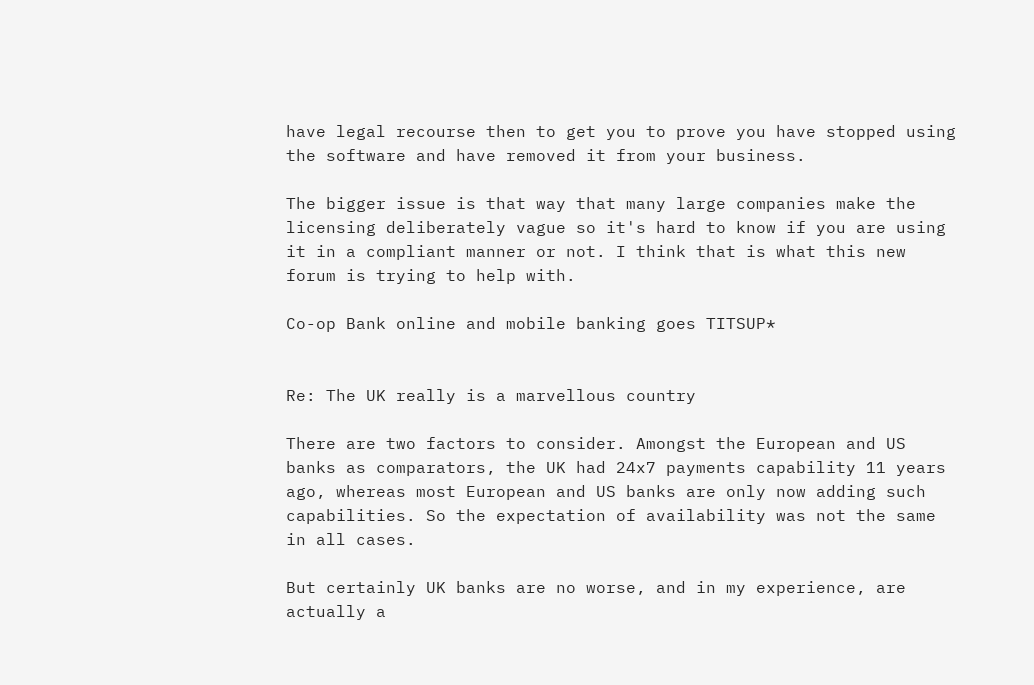have legal recourse then to get you to prove you have stopped using the software and have removed it from your business.

The bigger issue is that way that many large companies make the licensing deliberately vague so it's hard to know if you are using it in a compliant manner or not. I think that is what this new forum is trying to help with.

Co-op Bank online and mobile banking goes TITSUP*


Re: The UK really is a marvellous country

There are two factors to consider. Amongst the European and US banks as comparators, the UK had 24x7 payments capability 11 years ago, whereas most European and US banks are only now adding such capabilities. So the expectation of availability was not the same in all cases.

But certainly UK banks are no worse, and in my experience, are actually a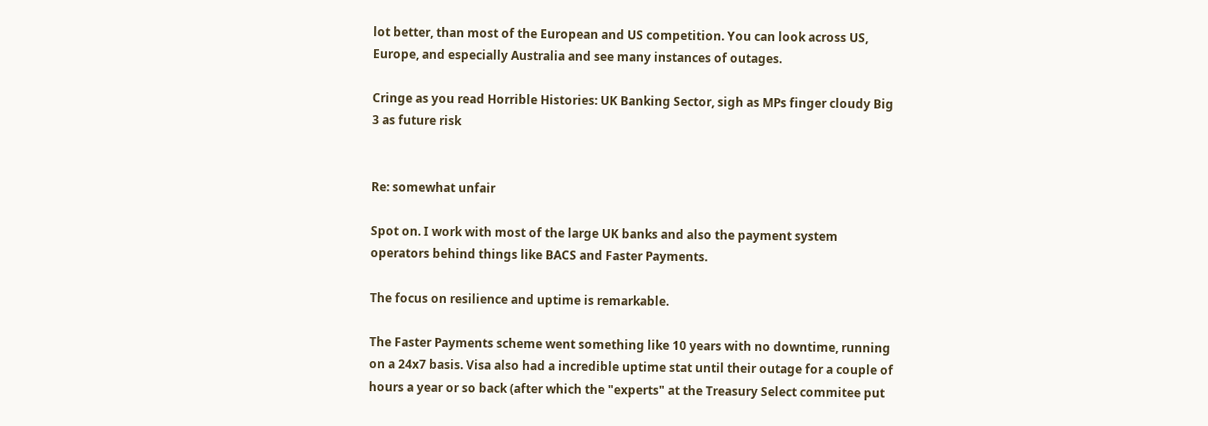lot better, than most of the European and US competition. You can look across US, Europe, and especially Australia and see many instances of outages.

Cringe as you read Horrible Histories: UK Banking Sector, sigh as MPs finger cloudy Big 3 as future risk


Re: somewhat unfair

Spot on. I work with most of the large UK banks and also the payment system operators behind things like BACS and Faster Payments.

The focus on resilience and uptime is remarkable.

The Faster Payments scheme went something like 10 years with no downtime, running on a 24x7 basis. Visa also had a incredible uptime stat until their outage for a couple of hours a year or so back (after which the "experts" at the Treasury Select commitee put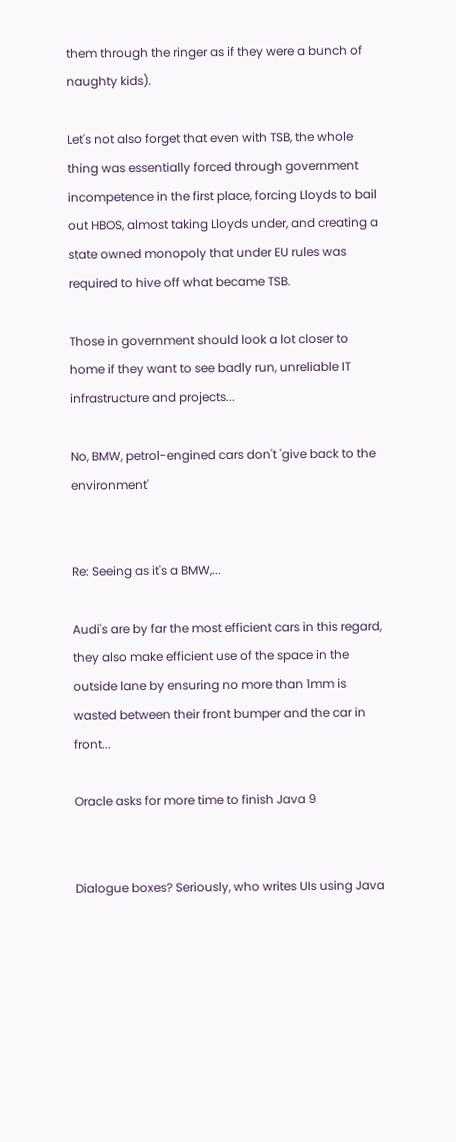them through the ringer as if they were a bunch of naughty kids).

Let's not also forget that even with TSB, the whole thing was essentially forced through government incompetence in the first place, forcing Lloyds to bail out HBOS, almost taking Lloyds under, and creating a state owned monopoly that under EU rules was required to hive off what became TSB.

Those in government should look a lot closer to home if they want to see badly run, unreliable IT infrastructure and projects...

No, BMW, petrol-engined cars don't 'give back to the environment'


Re: Seeing as it's a BMW,...

Audi's are by far the most efficient cars in this regard, they also make efficient use of the space in the outside lane by ensuring no more than 1mm is wasted between their front bumper and the car in front...

Oracle asks for more time to finish Java 9


Dialogue boxes? Seriously, who writes UIs using Java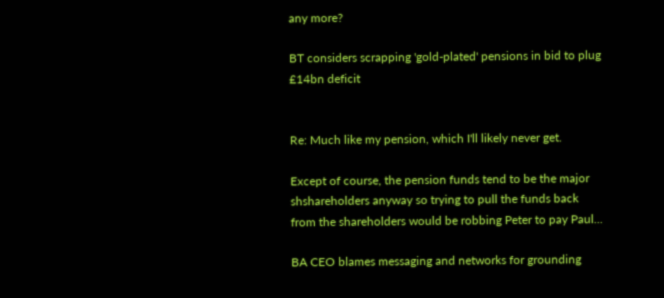any more?

BT considers scrapping 'gold-plated' pensions in bid to plug £14bn deficit


Re: Much like my pension, which I'll likely never get.

Except of course, the pension funds tend to be the major shshareholders anyway so trying to pull the funds back from the shareholders would be robbing Peter to pay Paul...

BA CEO blames messaging and networks for grounding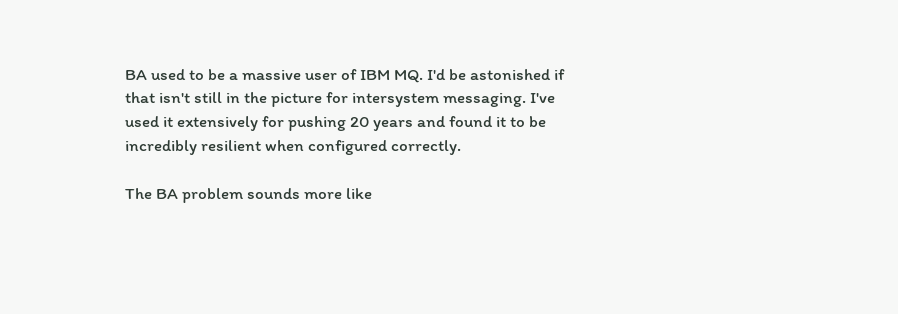BA used to be a massive user of IBM MQ. I'd be astonished if that isn't still in the picture for intersystem messaging. I've used it extensively for pushing 20 years and found it to be incredibly resilient when configured correctly.

The BA problem sounds more like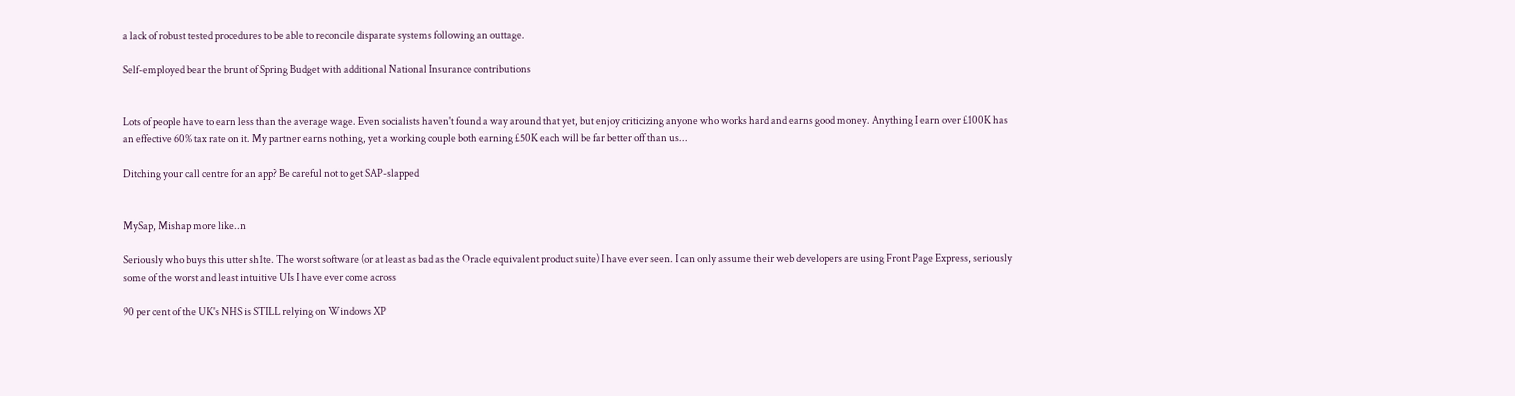a lack of robust tested procedures to be able to reconcile disparate systems following an outtage.

Self-employed bear the brunt of Spring Budget with additional National Insurance contributions


Lots of people have to earn less than the average wage. Even socialists haven't found a way around that yet, but enjoy criticizing anyone who works hard and earns good money. Anything I earn over £100K has an effective 60% tax rate on it. My partner earns nothing, yet a working couple both earning £50K each will be far better off than us...

Ditching your call centre for an app? Be careful not to get SAP-slapped


MySap, Mishap more like..n

Seriously who buys this utter sh1te. The worst software (or at least as bad as the Oracle equivalent product suite) I have ever seen. I can only assume their web developers are using Front Page Express, seriously some of the worst and least intuitive UIs I have ever come across

90 per cent of the UK's NHS is STILL relying on Windows XP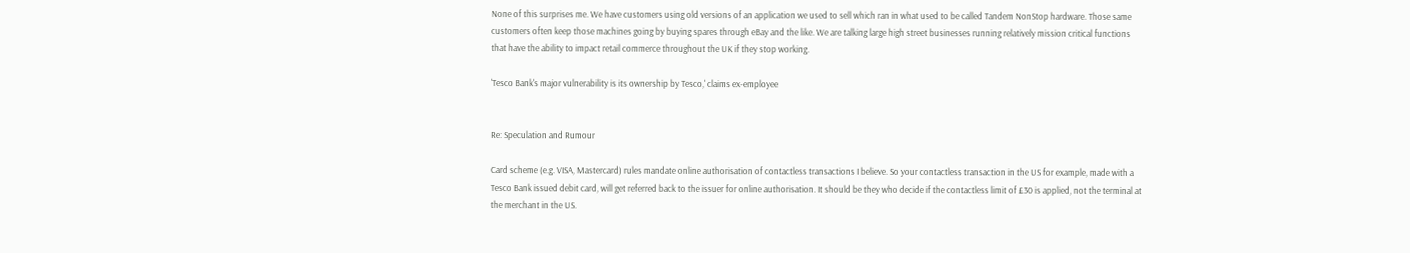None of this surprises me. We have customers using old versions of an application we used to sell which ran in what used to be called Tandem NonStop hardware. Those same customers often keep those machines going by buying spares through eBay and the like. We are talking large high street businesses running relatively mission critical functions that have the ability to impact retail commerce throughout the UK if they stop working.

'Tesco Bank's major vulnerability is its ownership by Tesco,' claims ex-employee


Re: Speculation and Rumour

Card scheme (e.g. VISA, Mastercard) rules mandate online authorisation of contactless transactions I believe. So your contactless transaction in the US for example, made with a Tesco Bank issued debit card, will get referred back to the issuer for online authorisation. It should be they who decide if the contactless limit of £30 is applied, not the terminal at the merchant in the US.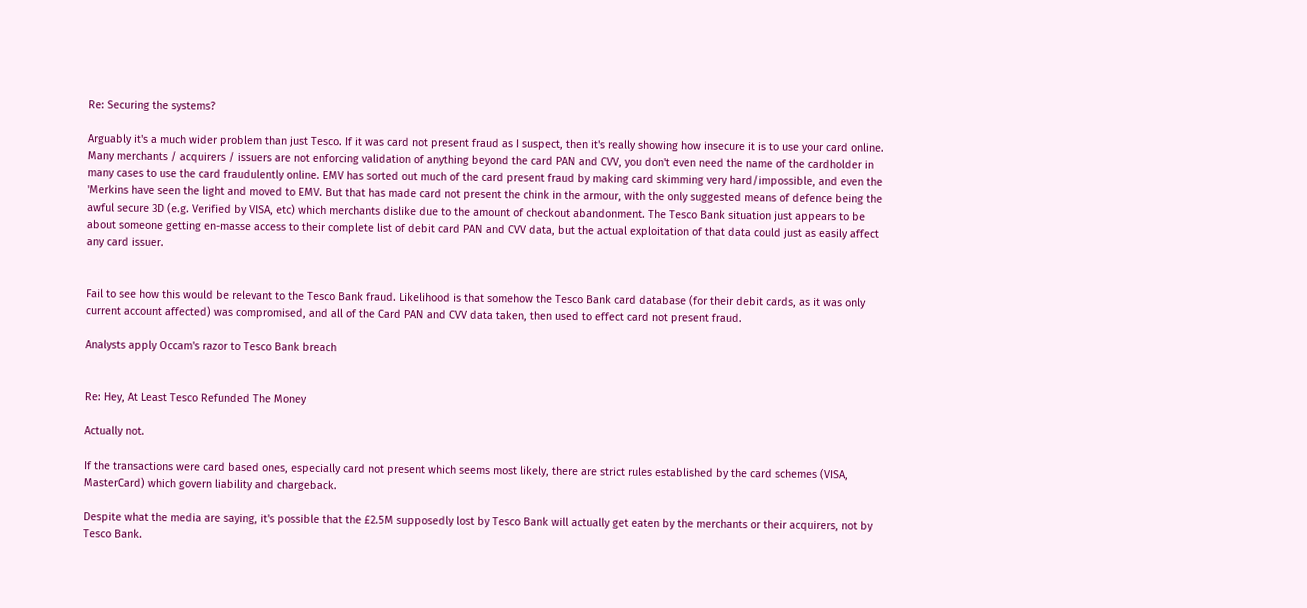Re: Securing the systems?

Arguably it's a much wider problem than just Tesco. If it was card not present fraud as I suspect, then it's really showing how insecure it is to use your card online. Many merchants / acquirers / issuers are not enforcing validation of anything beyond the card PAN and CVV, you don't even need the name of the cardholder in many cases to use the card fraudulently online. EMV has sorted out much of the card present fraud by making card skimming very hard/impossible, and even the 'Merkins have seen the light and moved to EMV. But that has made card not present the chink in the armour, with the only suggested means of defence being the awful secure 3D (e.g. Verified by VISA, etc) which merchants dislike due to the amount of checkout abandonment. The Tesco Bank situation just appears to be about someone getting en-masse access to their complete list of debit card PAN and CVV data, but the actual exploitation of that data could just as easily affect any card issuer.


Fail to see how this would be relevant to the Tesco Bank fraud. Likelihood is that somehow the Tesco Bank card database (for their debit cards, as it was only current account affected) was compromised, and all of the Card PAN and CVV data taken, then used to effect card not present fraud.

Analysts apply Occam's razor to Tesco Bank breach


Re: Hey, At Least Tesco Refunded The Money

Actually not.

If the transactions were card based ones, especially card not present which seems most likely, there are strict rules established by the card schemes (VISA, MasterCard) which govern liability and chargeback.

Despite what the media are saying, it's possible that the £2.5M supposedly lost by Tesco Bank will actually get eaten by the merchants or their acquirers, not by Tesco Bank.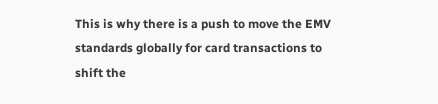This is why there is a push to move the EMV standards globally for card transactions to shift the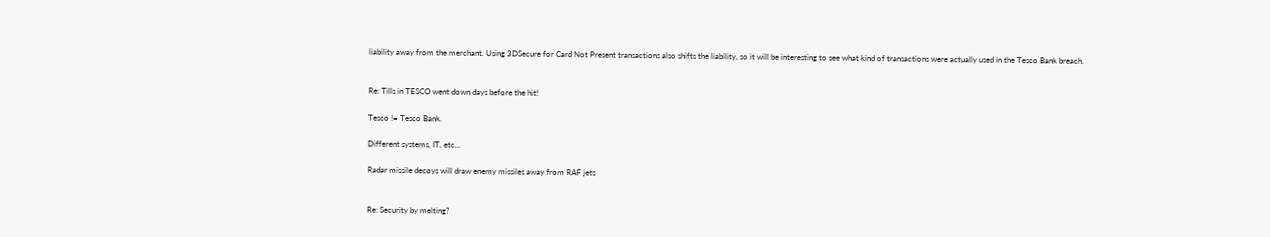liability away from the merchant. Using 3DSecure for Card Not Present transactions also shifts the liability, so it will be interesting to see what kind of transactions were actually used in the Tesco Bank breach.


Re: Tills in TESCO went down days before the hit!

Tesco != Tesco Bank.

Different systems, IT, etc...

Radar missile decoys will draw enemy missiles away from RAF jets


Re: Security by melting?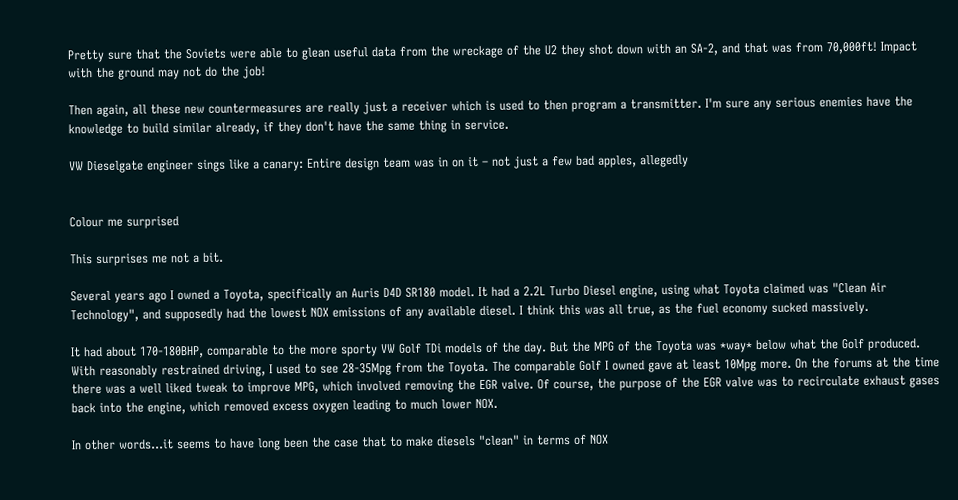Pretty sure that the Soviets were able to glean useful data from the wreckage of the U2 they shot down with an SA-2, and that was from 70,000ft! Impact with the ground may not do the job!

Then again, all these new countermeasures are really just a receiver which is used to then program a transmitter. I'm sure any serious enemies have the knowledge to build similar already, if they don't have the same thing in service.

VW Dieselgate engineer sings like a canary: Entire design team was in on it – not just a few bad apples, allegedly


Colour me surprised

This surprises me not a bit.

Several years ago I owned a Toyota, specifically an Auris D4D SR180 model. It had a 2.2L Turbo Diesel engine, using what Toyota claimed was "Clean Air Technology", and supposedly had the lowest NOX emissions of any available diesel. I think this was all true, as the fuel economy sucked massively.

It had about 170-180BHP, comparable to the more sporty VW Golf TDi models of the day. But the MPG of the Toyota was *way* below what the Golf produced. With reasonably restrained driving, I used to see 28-35Mpg from the Toyota. The comparable Golf I owned gave at least 10Mpg more. On the forums at the time there was a well liked tweak to improve MPG, which involved removing the EGR valve. Of course, the purpose of the EGR valve was to recirculate exhaust gases back into the engine, which removed excess oxygen leading to much lower NOX.

In other words...it seems to have long been the case that to make diesels "clean" in terms of NOX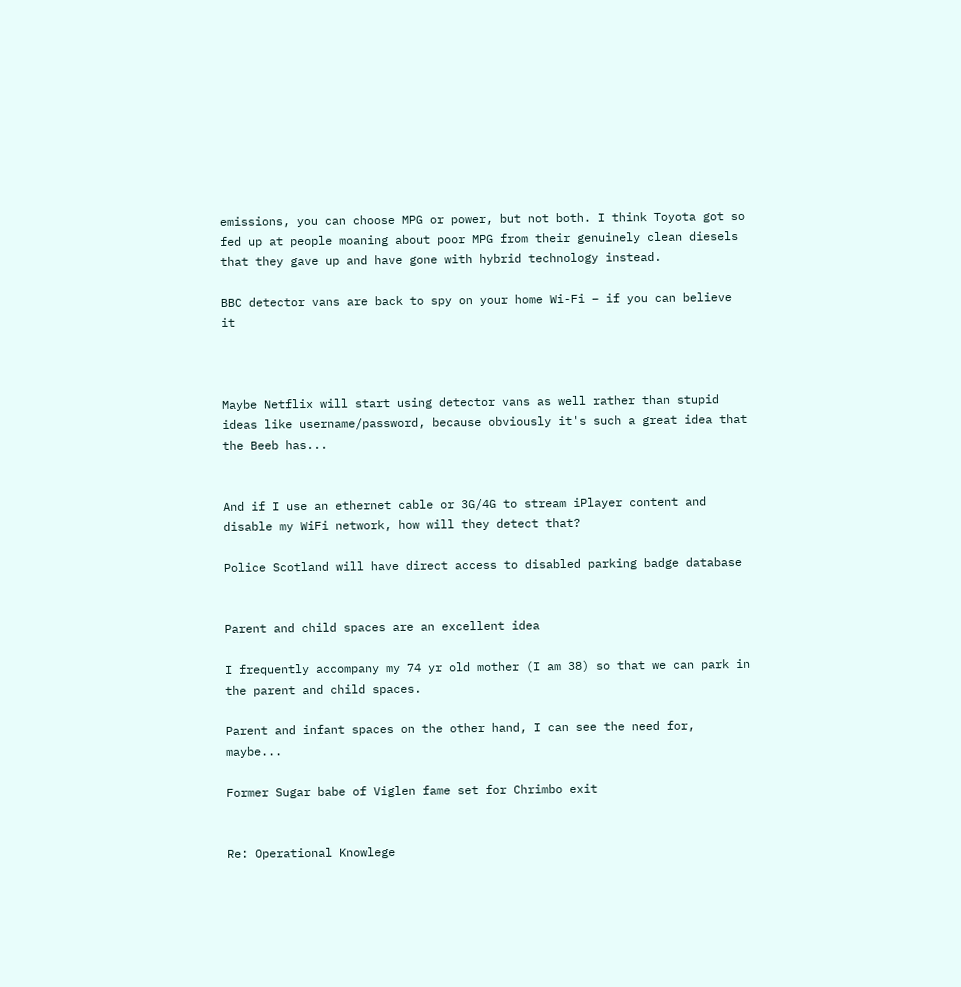emissions, you can choose MPG or power, but not both. I think Toyota got so fed up at people moaning about poor MPG from their genuinely clean diesels that they gave up and have gone with hybrid technology instead.

BBC detector vans are back to spy on your home Wi-Fi – if you can believe it



Maybe Netflix will start using detector vans as well rather than stupid ideas like username/password, because obviously it's such a great idea that the Beeb has...


And if I use an ethernet cable or 3G/4G to stream iPlayer content and disable my WiFi network, how will they detect that?

Police Scotland will have direct access to disabled parking badge database


Parent and child spaces are an excellent idea

I frequently accompany my 74 yr old mother (I am 38) so that we can park in the parent and child spaces.

Parent and infant spaces on the other hand, I can see the need for, maybe...

Former Sugar babe of Viglen fame set for Chrimbo exit


Re: Operational Knowlege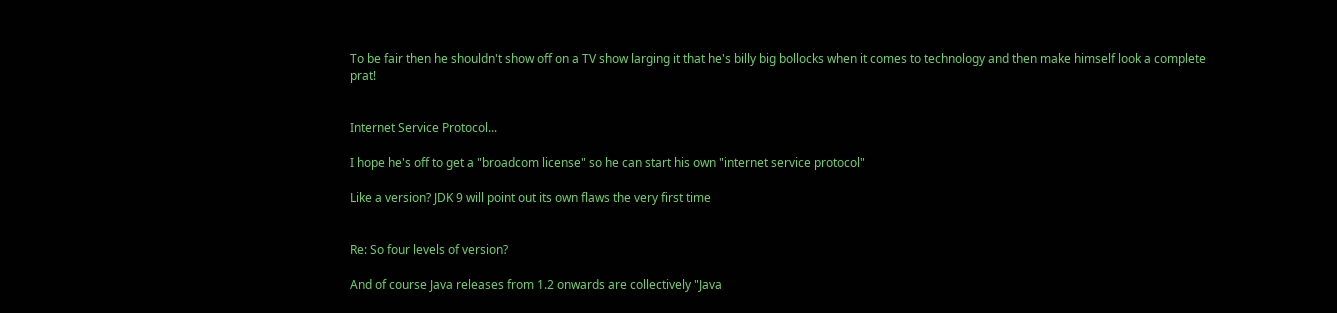To be fair then he shouldn't show off on a TV show larging it that he's billy big bollocks when it comes to technology and then make himself look a complete prat!


Internet Service Protocol...

I hope he's off to get a "broadcom license" so he can start his own "internet service protocol"

Like a version? JDK 9 will point out its own flaws the very first time


Re: So four levels of version?

And of course Java releases from 1.2 onwards are collectively "Java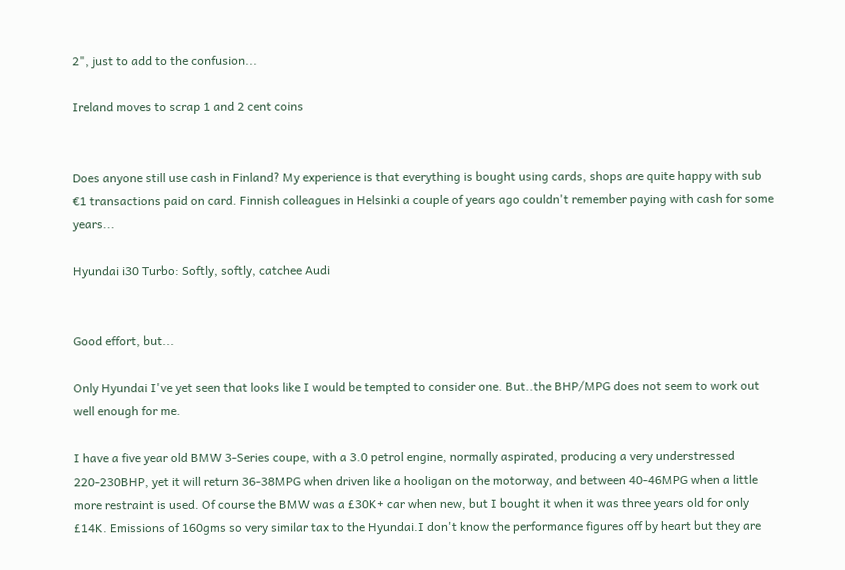2", just to add to the confusion...

Ireland moves to scrap 1 and 2 cent coins


Does anyone still use cash in Finland? My experience is that everything is bought using cards, shops are quite happy with sub €1 transactions paid on card. Finnish colleagues in Helsinki a couple of years ago couldn't remember paying with cash for some years...

Hyundai i30 Turbo: Softly, softly, catchee Audi


Good effort, but...

Only Hyundai I've yet seen that looks like I would be tempted to consider one. But..the BHP/MPG does not seem to work out well enough for me.

I have a five year old BMW 3-Series coupe, with a 3.0 petrol engine, normally aspirated, producing a very understressed 220-230BHP, yet it will return 36-38MPG when driven like a hooligan on the motorway, and between 40-46MPG when a little more restraint is used. Of course the BMW was a £30K+ car when new, but I bought it when it was three years old for only £14K. Emissions of 160gms so very similar tax to the Hyundai.I don't know the performance figures off by heart but they are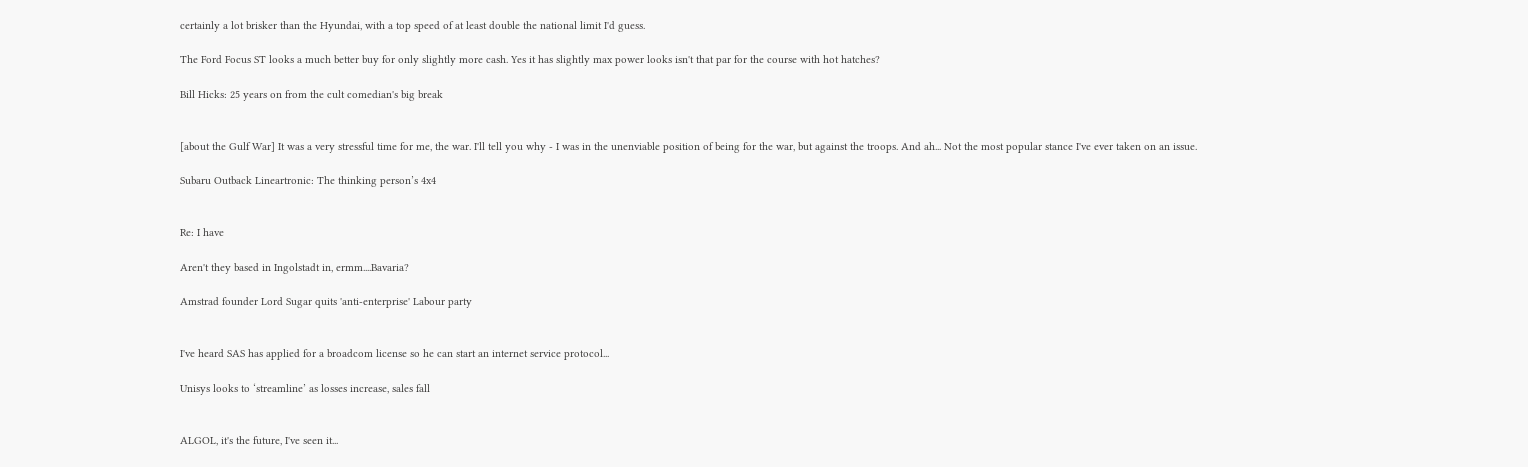certainly a lot brisker than the Hyundai, with a top speed of at least double the national limit I'd guess.

The Ford Focus ST looks a much better buy for only slightly more cash. Yes it has slightly max power looks isn't that par for the course with hot hatches?

Bill Hicks: 25 years on from the cult comedian's big break


[about the Gulf War] It was a very stressful time for me, the war. I'll tell you why - I was in the unenviable position of being for the war, but against the troops. And ah... Not the most popular stance I've ever taken on an issue.

Subaru Outback Lineartronic: The thinking person’s 4x4


Re: I have

Aren't they based in Ingolstadt in, ermm....Bavaria?

Amstrad founder Lord Sugar quits 'anti-enterprise' Labour party


I've heard SAS has applied for a broadcom license so he can start an internet service protocol...

Unisys looks to ‘streamline’ as losses increase, sales fall


ALGOL, it's the future, I've seen it...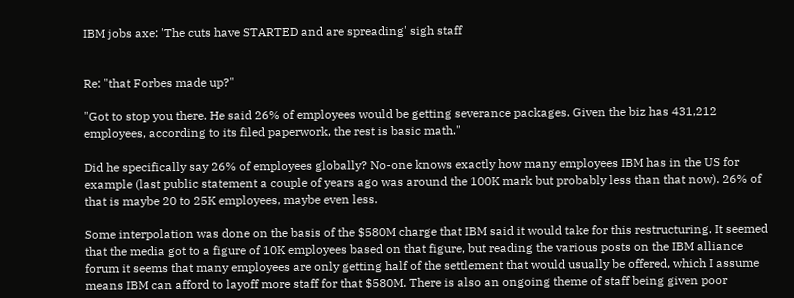IBM jobs axe: 'The cuts have STARTED and are spreading' sigh staff


Re: "that Forbes made up?"

"Got to stop you there. He said 26% of employees would be getting severance packages. Given the biz has 431,212 employees, according to its filed paperwork, the rest is basic math."

Did he specifically say 26% of employees globally? No-one knows exactly how many employees IBM has in the US for example (last public statement a couple of years ago was around the 100K mark but probably less than that now). 26% of that is maybe 20 to 25K employees, maybe even less.

Some interpolation was done on the basis of the $580M charge that IBM said it would take for this restructuring. It seemed that the media got to a figure of 10K employees based on that figure, but reading the various posts on the IBM alliance forum it seems that many employees are only getting half of the settlement that would usually be offered, which I assume means IBM can afford to layoff more staff for that $580M. There is also an ongoing theme of staff being given poor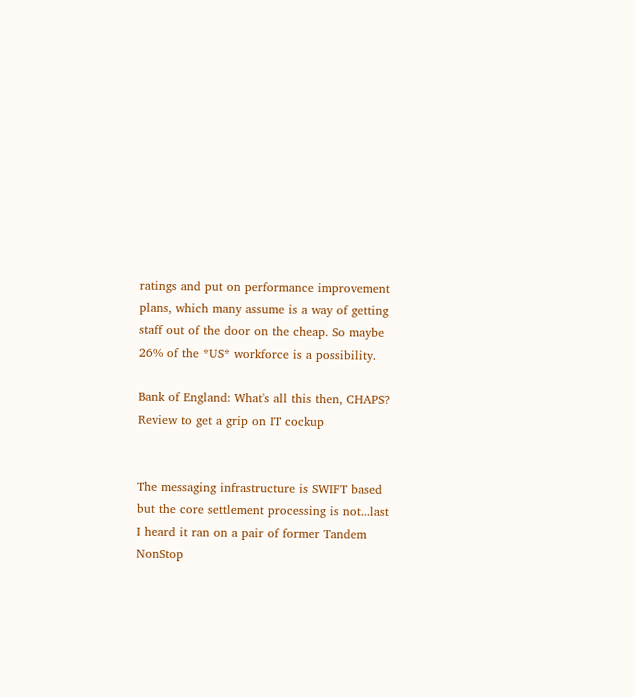ratings and put on performance improvement plans, which many assume is a way of getting staff out of the door on the cheap. So maybe 26% of the *US* workforce is a possibility.

Bank of England: What's all this then, CHAPS? Review to get a grip on IT cockup


The messaging infrastructure is SWIFT based but the core settlement processing is not...last I heard it ran on a pair of former Tandem NonStop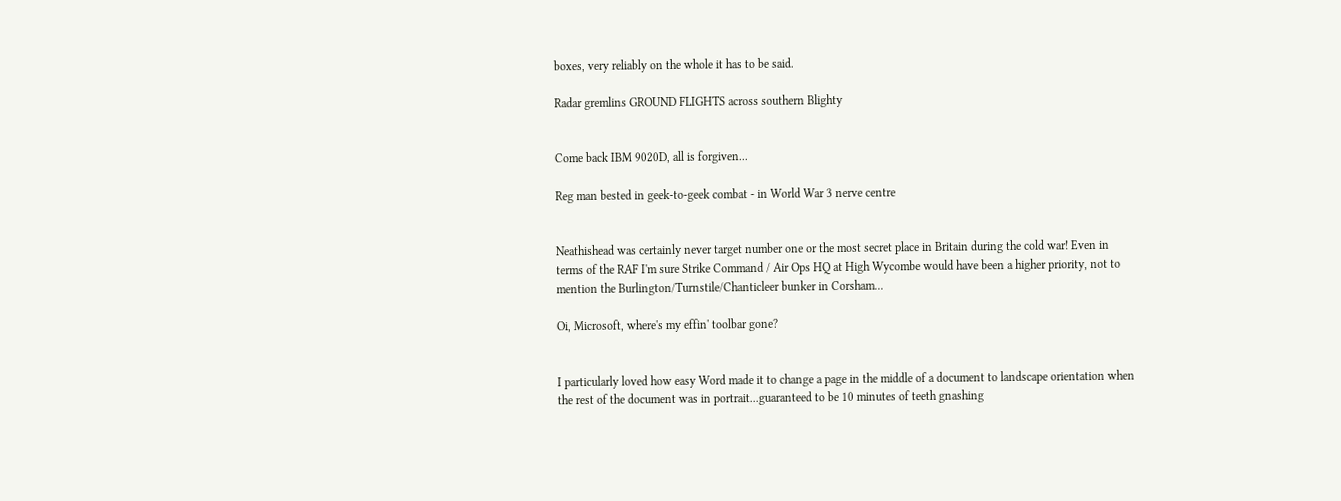boxes, very reliably on the whole it has to be said.

Radar gremlins GROUND FLIGHTS across southern Blighty


Come back IBM 9020D, all is forgiven...

Reg man bested in geek-to-geek combat - in World War 3 nerve centre


Neathishead was certainly never target number one or the most secret place in Britain during the cold war! Even in terms of the RAF I'm sure Strike Command / Air Ops HQ at High Wycombe would have been a higher priority, not to mention the Burlington/Turnstile/Chanticleer bunker in Corsham...

Oi, Microsoft, where's my effin' toolbar gone?


I particularly loved how easy Word made it to change a page in the middle of a document to landscape orientation when the rest of the document was in portrait...guaranteed to be 10 minutes of teeth gnashing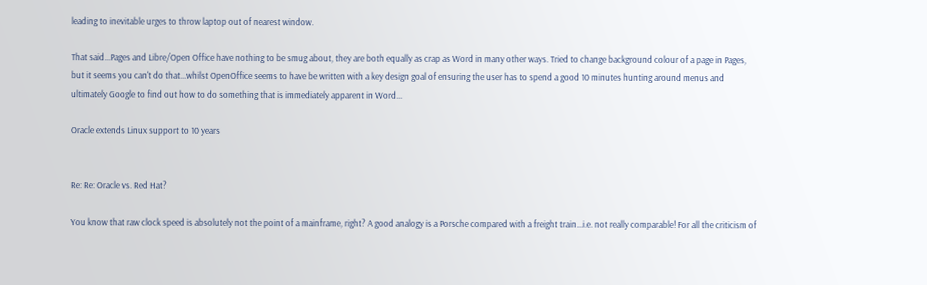leading to inevitable urges to throw laptop out of nearest window.

That said...Pages and Libre/Open Office have nothing to be smug about, they are both equally as crap as Word in many other ways. Tried to change background colour of a page in Pages, but it seems you can't do that...whilst OpenOffice seems to have be written with a key design goal of ensuring the user has to spend a good 10 minutes hunting around menus and ultimately Google to find out how to do something that is immediately apparent in Word...

Oracle extends Linux support to 10 years


Re: Re: Oracle vs. Red Hat?

You know that raw clock speed is absolutely not the point of a mainframe, right? A good analogy is a Porsche compared with a freight train...i.e. not really comparable! For all the criticism of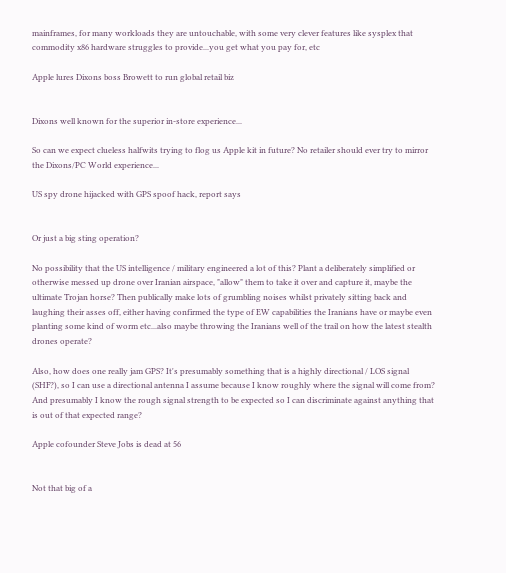mainframes, for many workloads they are untouchable, with some very clever features like sysplex that commodity x86 hardware struggles to provide...you get what you pay for, etc

Apple lures Dixons boss Browett to run global retail biz


Dixons well known for the superior in-store experience...

So can we expect clueless halfwits trying to flog us Apple kit in future? No retailer should ever try to mirror the Dixons/PC World experience...

US spy drone hijacked with GPS spoof hack, report says


Or just a big sting operation?

No possibility that the US intelligence / military engineered a lot of this? Plant a deliberately simplified or otherwise messed up drone over Iranian airspace, "allow" them to take it over and capture it, maybe the ultimate Trojan horse? Then publically make lots of grumbling noises whilst privately sitting back and laughing their asses off, either having confirmed the type of EW capabilities the Iranians have or maybe even planting some kind of worm etc...also maybe throwing the Iranians well of the trail on how the latest stealth drones operate?

Also, how does one really jam GPS? It's presumably something that is a highly directional / LOS signal (SHF?), so I can use a directional antenna I assume because I know roughly where the signal will come from? And presumably I know the rough signal strength to be expected so I can discriminate against anything that is out of that expected range?

Apple cofounder Steve Jobs is dead at 56


Not that big of a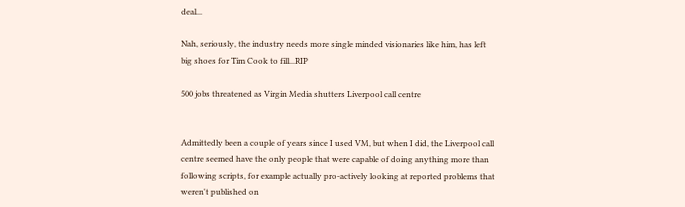deal...

Nah, seriously, the industry needs more single minded visionaries like him, has left big shoes for Tim Cook to fill...RIP

500 jobs threatened as Virgin Media shutters Liverpool call centre


Admittedly been a couple of years since I used VM, but when I did, the Liverpool call centre seemed have the only people that were capable of doing anything more than following scripts, for example actually pro-actively looking at reported problems that weren't published on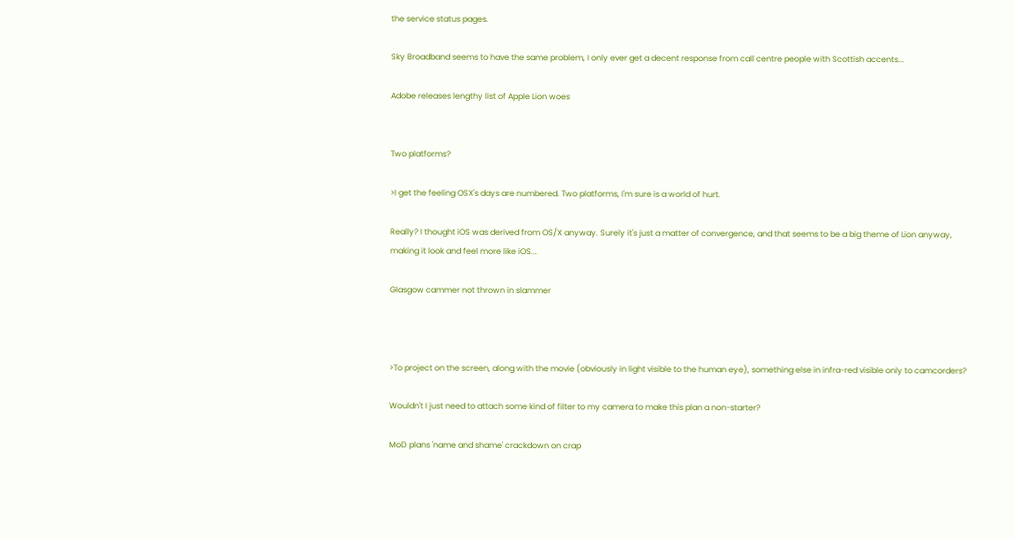the service status pages.

Sky Broadband seems to have the same problem, I only ever get a decent response from call centre people with Scottish accents...

Adobe releases lengthy list of Apple Lion woes


Two platforms?

>I get the feeling OSX's days are numbered. Two platforms, I'm sure is a world of hurt.

Really? I thought iOS was derived from OS/X anyway. Surely it's just a matter of convergence, and that seems to be a big theme of Lion anyway, making it look and feel more like iOS...

Glasgow cammer not thrown in slammer



>To project on the screen, along with the movie (obviously in light visible to the human eye), something else in infra-red visible only to camcorders?

Wouldn't I just need to attach some kind of filter to my camera to make this plan a non-starter?

MoD plans 'name and shame' crackdown on crap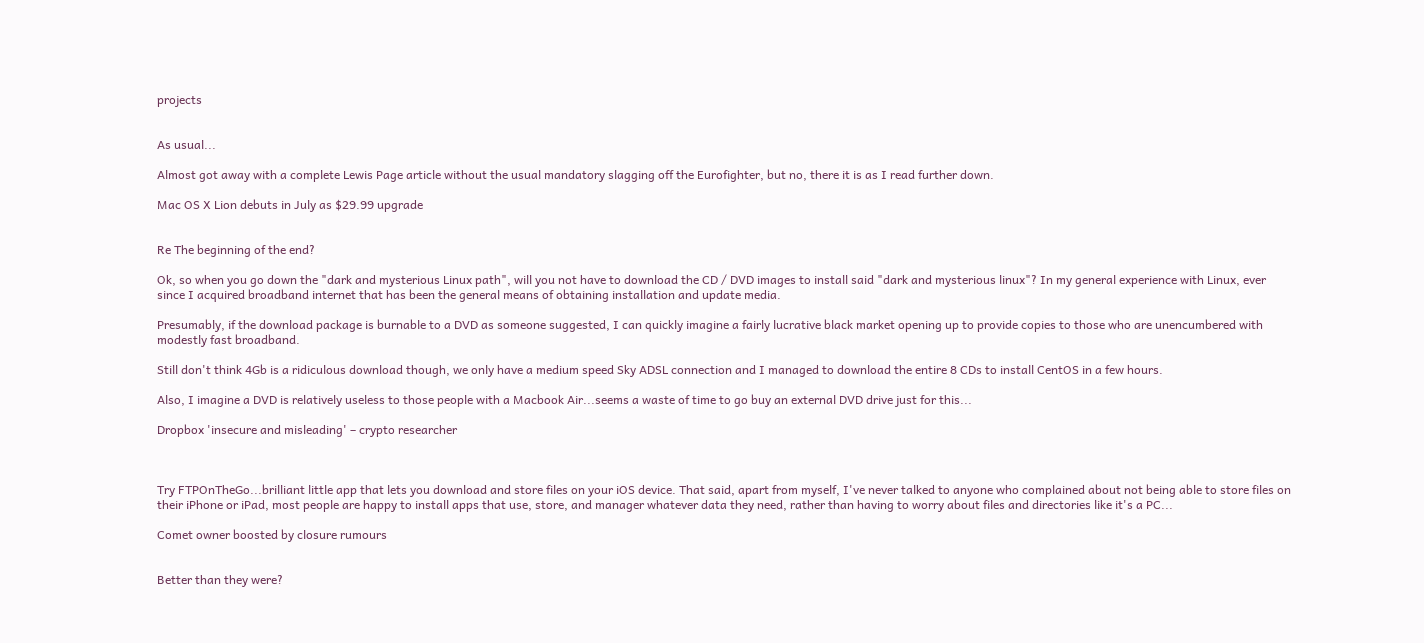projects


As usual...

Almost got away with a complete Lewis Page article without the usual mandatory slagging off the Eurofighter, but no, there it is as I read further down.

Mac OS X Lion debuts in July as $29.99 upgrade


Re The beginning of the end?

Ok, so when you go down the "dark and mysterious Linux path", will you not have to download the CD / DVD images to install said "dark and mysterious linux"? In my general experience with Linux, ever since I acquired broadband internet that has been the general means of obtaining installation and update media.

Presumably, if the download package is burnable to a DVD as someone suggested, I can quickly imagine a fairly lucrative black market opening up to provide copies to those who are unencumbered with modestly fast broadband.

Still don't think 4Gb is a ridiculous download though, we only have a medium speed Sky ADSL connection and I managed to download the entire 8 CDs to install CentOS in a few hours.

Also, I imagine a DVD is relatively useless to those people with a Macbook Air...seems a waste of time to go buy an external DVD drive just for this...

Dropbox 'insecure and misleading' – crypto researcher



Try FTPOnTheGo...brilliant little app that lets you download and store files on your iOS device. That said, apart from myself, I've never talked to anyone who complained about not being able to store files on their iPhone or iPad, most people are happy to install apps that use, store, and manager whatever data they need, rather than having to worry about files and directories like it's a PC...

Comet owner boosted by closure rumours


Better than they were?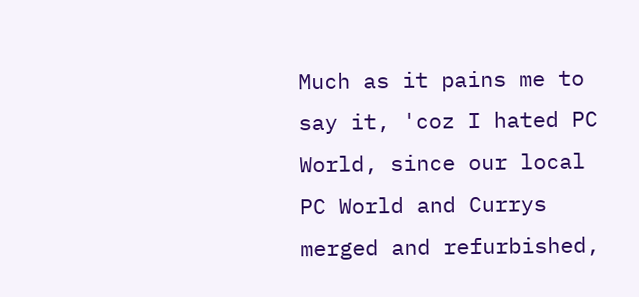Much as it pains me to say it, 'coz I hated PC World, since our local PC World and Currys merged and refurbished,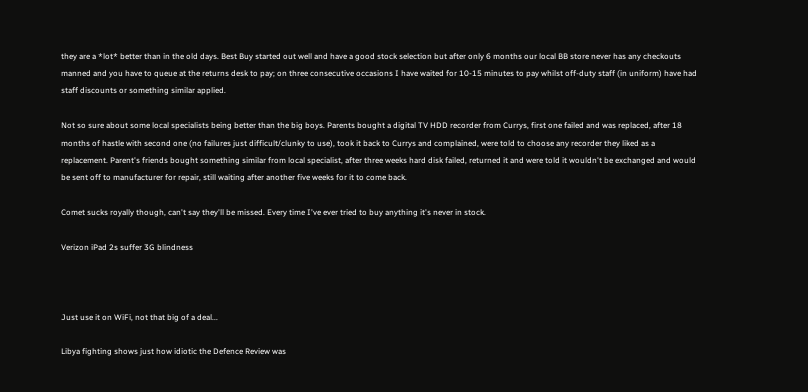they are a *lot* better than in the old days. Best Buy started out well and have a good stock selection but after only 6 months our local BB store never has any checkouts manned and you have to queue at the returns desk to pay; on three consecutive occasions I have waited for 10-15 minutes to pay whilst off-duty staff (in uniform) have had staff discounts or something similar applied.

Not so sure about some local specialists being better than the big boys. Parents bought a digital TV HDD recorder from Currys, first one failed and was replaced, after 18 months of hastle with second one (no failures just difficult/clunky to use), took it back to Currys and complained, were told to choose any recorder they liked as a replacement. Parent's friends bought something similar from local specialist, after three weeks hard disk failed, returned it and were told it wouldn't be exchanged and would be sent off to manufacturer for repair, still waiting after another five weeks for it to come back.

Comet sucks royally though, can't say they'll be missed. Every time I've ever tried to buy anything it's never in stock.

Verizon iPad 2s suffer 3G blindness



Just use it on WiFi, not that big of a deal...

Libya fighting shows just how idiotic the Defence Review was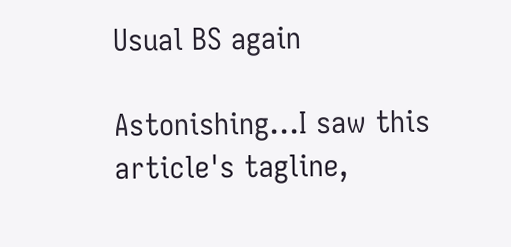Usual BS again

Astonishing...I saw this article's tagline,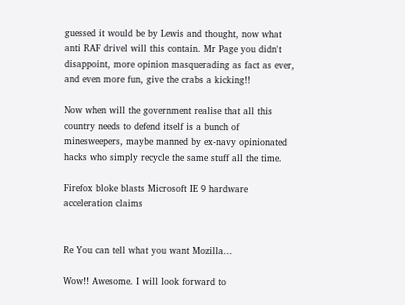guessed it would be by Lewis and thought, now what anti RAF drivel will this contain. Mr Page you didn't disappoint, more opinion masquerading as fact as ever, and even more fun, give the crabs a kicking!!

Now when will the government realise that all this country needs to defend itself is a bunch of minesweepers, maybe manned by ex-navy opinionated hacks who simply recycle the same stuff all the time.

Firefox bloke blasts Microsoft IE 9 hardware acceleration claims


Re You can tell what you want Mozilla...

Wow!! Awesome. I will look forward to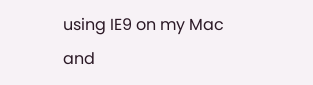using IE9 on my Mac and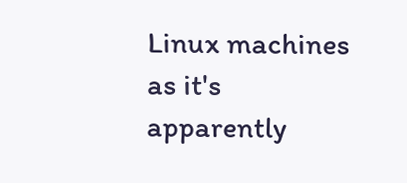Linux machines as it's apparently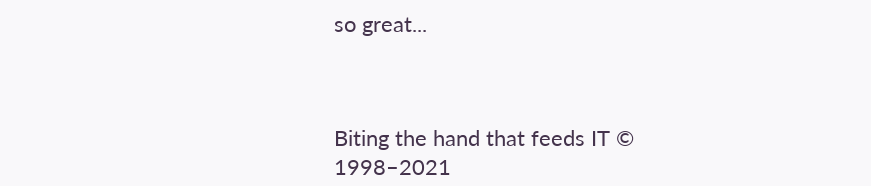so great...



Biting the hand that feeds IT © 1998–2021